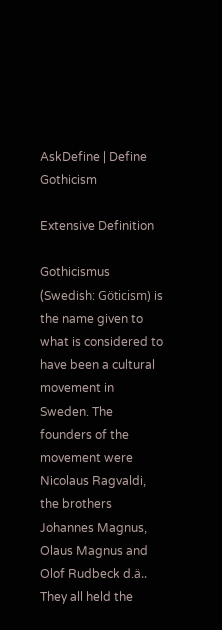AskDefine | Define Gothicism

Extensive Definition

Gothicismus (Swedish: Göticism) is the name given to what is considered to have been a cultural movement in Sweden. The founders of the movement were Nicolaus Ragvaldi, the brothers Johannes Magnus, Olaus Magnus and Olof Rudbeck d.ä.. They all held the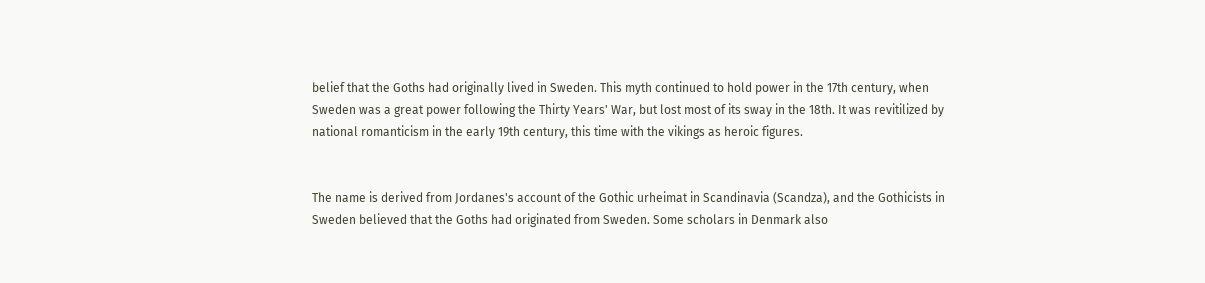belief that the Goths had originally lived in Sweden. This myth continued to hold power in the 17th century, when Sweden was a great power following the Thirty Years' War, but lost most of its sway in the 18th. It was revitilized by national romanticism in the early 19th century, this time with the vikings as heroic figures.


The name is derived from Jordanes's account of the Gothic urheimat in Scandinavia (Scandza), and the Gothicists in Sweden believed that the Goths had originated from Sweden. Some scholars in Denmark also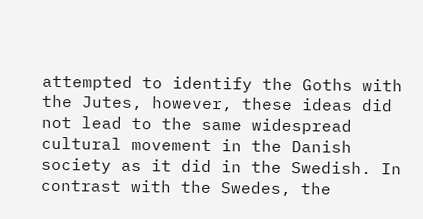attempted to identify the Goths with the Jutes, however, these ideas did not lead to the same widespread cultural movement in the Danish society as it did in the Swedish. In contrast with the Swedes, the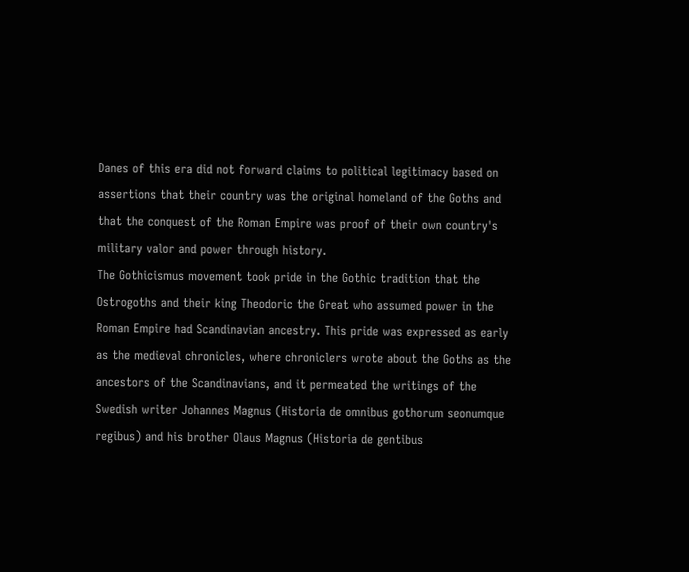Danes of this era did not forward claims to political legitimacy based on assertions that their country was the original homeland of the Goths and that the conquest of the Roman Empire was proof of their own country's military valor and power through history.
The Gothicismus movement took pride in the Gothic tradition that the Ostrogoths and their king Theodoric the Great who assumed power in the Roman Empire had Scandinavian ancestry. This pride was expressed as early as the medieval chronicles, where chroniclers wrote about the Goths as the ancestors of the Scandinavians, and it permeated the writings of the Swedish writer Johannes Magnus (Historia de omnibus gothorum seonumque regibus) and his brother Olaus Magnus (Historia de gentibus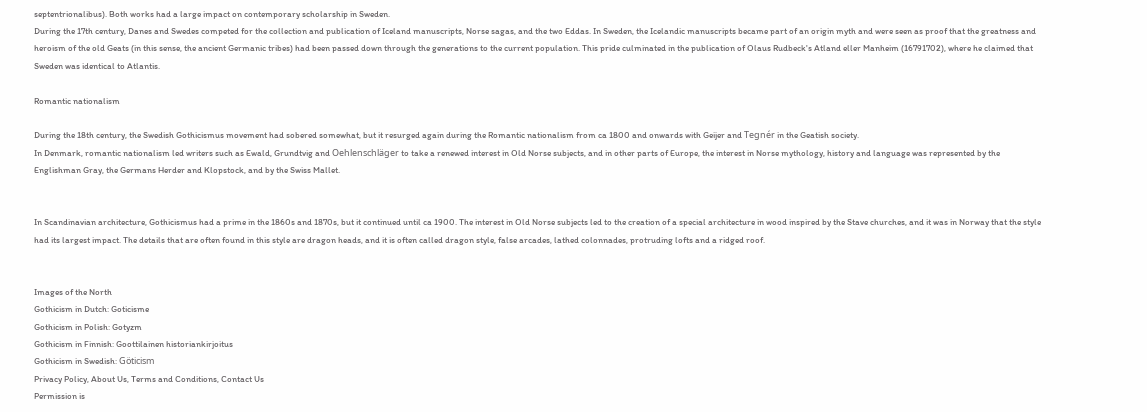septentrionalibus). Both works had a large impact on contemporary scholarship in Sweden.
During the 17th century, Danes and Swedes competed for the collection and publication of Iceland manuscripts, Norse sagas, and the two Eddas. In Sweden, the Icelandic manuscripts became part of an origin myth and were seen as proof that the greatness and heroism of the old Geats (in this sense, the ancient Germanic tribes) had been passed down through the generations to the current population. This pride culminated in the publication of Olaus Rudbeck's Atland eller Manheim (16791702), where he claimed that Sweden was identical to Atlantis.

Romantic nationalism

During the 18th century, the Swedish Gothicismus movement had sobered somewhat, but it resurged again during the Romantic nationalism from ca 1800 and onwards with Geijer and Tegnér in the Geatish society.
In Denmark, romantic nationalism led writers such as Ewald, Grundtvig and Oehlenschläger to take a renewed interest in Old Norse subjects, and in other parts of Europe, the interest in Norse mythology, history and language was represented by the Englishman Gray, the Germans Herder and Klopstock, and by the Swiss Mallet.


In Scandinavian architecture, Gothicismus had a prime in the 1860s and 1870s, but it continued until ca 1900. The interest in Old Norse subjects led to the creation of a special architecture in wood inspired by the Stave churches, and it was in Norway that the style had its largest impact. The details that are often found in this style are dragon heads, and it is often called dragon style, false arcades, lathed colonnades, protruding lofts and a ridged roof.


Images of the North
Gothicism in Dutch: Goticisme
Gothicism in Polish: Gotyzm
Gothicism in Finnish: Goottilainen historiankirjoitus
Gothicism in Swedish: Göticism
Privacy Policy, About Us, Terms and Conditions, Contact Us
Permission is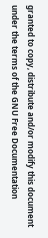granted to copy, distribute and/or modify this document under the terms of the GNU Free Documentation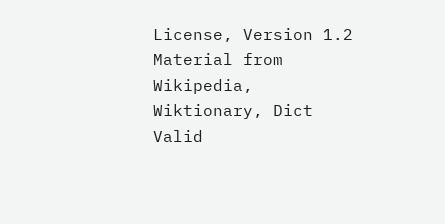License, Version 1.2
Material from Wikipedia, Wiktionary, Dict
Valid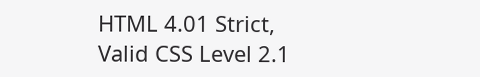HTML 4.01 Strict, Valid CSS Level 2.1